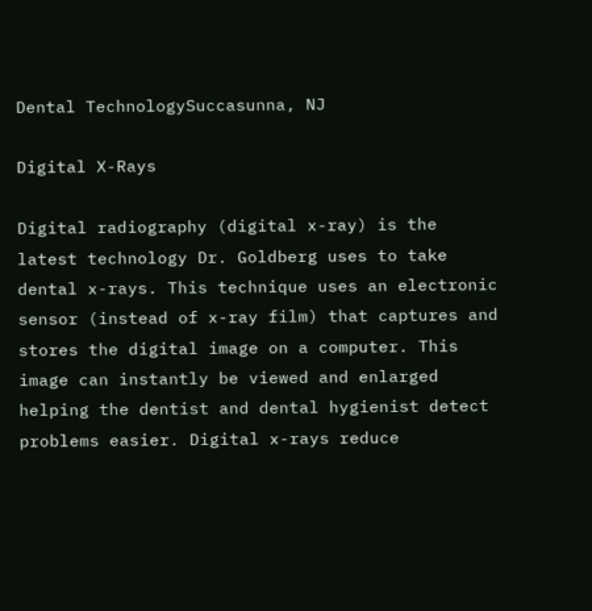Dental TechnologySuccasunna, NJ

Digital X-Rays

Digital radiography (digital x-ray) is the latest technology Dr. Goldberg uses to take dental x-rays. This technique uses an electronic sensor (instead of x-ray film) that captures and stores the digital image on a computer. This image can instantly be viewed and enlarged helping the dentist and dental hygienist detect problems easier. Digital x-rays reduce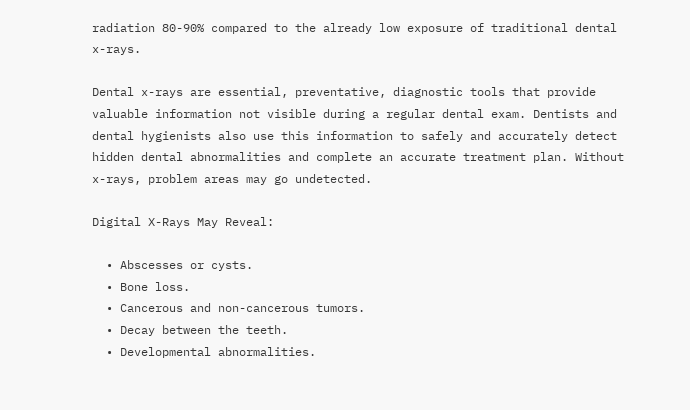radiation 80-90% compared to the already low exposure of traditional dental x-rays.

Dental x-rays are essential, preventative, diagnostic tools that provide valuable information not visible during a regular dental exam. Dentists and dental hygienists also use this information to safely and accurately detect hidden dental abnormalities and complete an accurate treatment plan. Without x-rays, problem areas may go undetected.

Digital X-Rays May Reveal:

  • Abscesses or cysts.
  • Bone loss.
  • Cancerous and non-cancerous tumors.
  • Decay between the teeth.
  • Developmental abnormalities.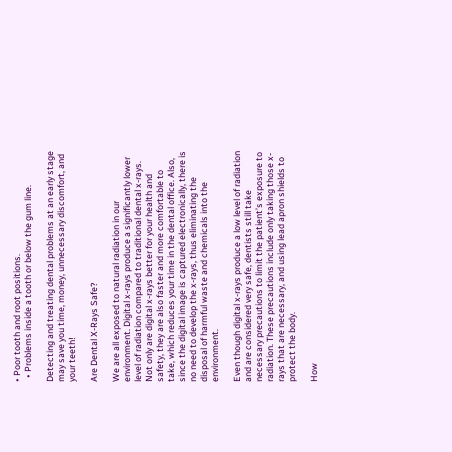• Poor tooth and root positions.
  • Problems inside a tooth or below the gum line.

Detecting and treating dental problems at an early stage may save you time, money, unnecessary discomfort, and your teeth!

Are Dental X-Rays Safe?

We are all exposed to natural radiation in our environment. Digital x-rays produce a significantly lower level of radiation compared to traditional dental x-rays. Not only are digital x-rays better for your health and safety, they are also faster and more comfortable to take, which reduces your time in the dental office. Also, since the digital image is captured electronically, there is no need to develop the x-rays, thus eliminating the disposal of harmful waste and chemicals into the environment.

Even though digital x-rays produce a low level of radiation and are considered very safe, dentists still take necessary precautions to limit the patient’s exposure to radiation. These precautions include only taking those x-rays that are necessary, and using lead apron shields to protect the body.

How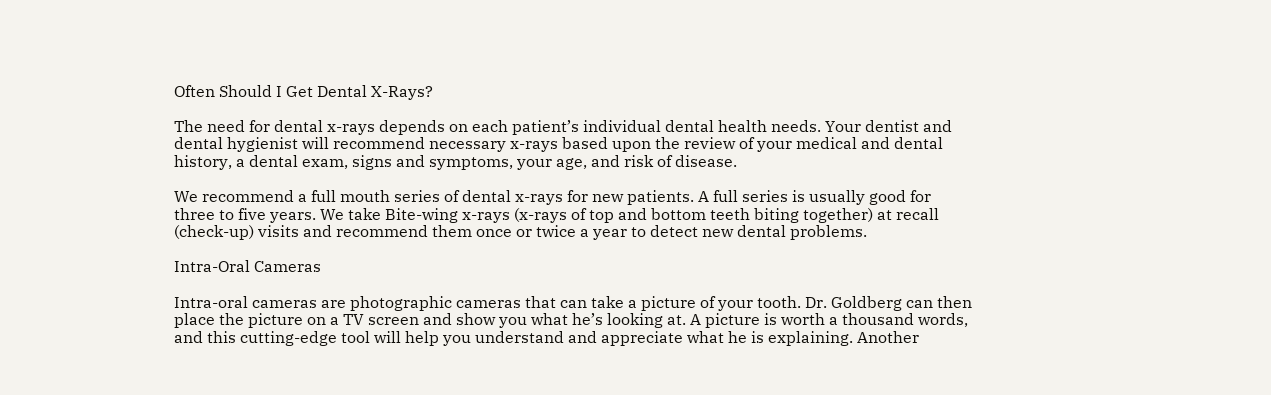Often Should I Get Dental X-Rays?

The need for dental x-rays depends on each patient’s individual dental health needs. Your dentist and dental hygienist will recommend necessary x-rays based upon the review of your medical and dental history, a dental exam, signs and symptoms, your age, and risk of disease.

We recommend a full mouth series of dental x-rays for new patients. A full series is usually good for three to five years. We take Bite-wing x-rays (x-rays of top and bottom teeth biting together) at recall (check-up) visits and recommend them once or twice a year to detect new dental problems.

Intra-Oral Cameras

Intra-oral cameras are photographic cameras that can take a picture of your tooth. Dr. Goldberg can then place the picture on a TV screen and show you what he’s looking at. A picture is worth a thousand words, and this cutting-edge tool will help you understand and appreciate what he is explaining. Another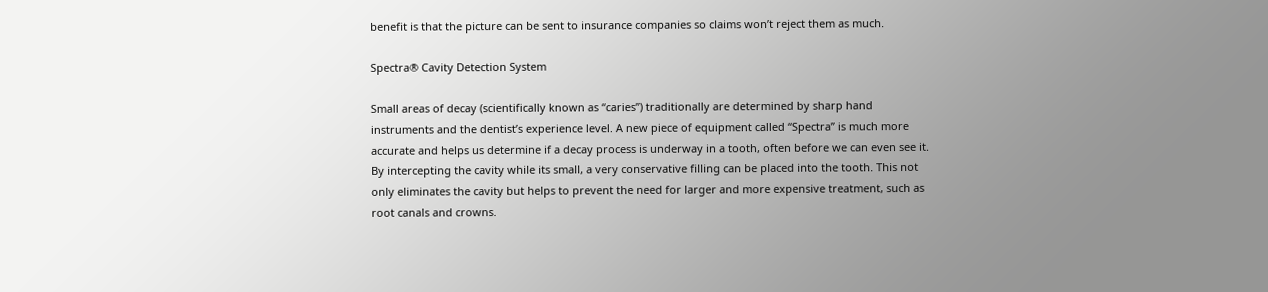benefit is that the picture can be sent to insurance companies so claims won’t reject them as much.

Spectra® Cavity Detection System

Small areas of decay (scientifically known as “caries”) traditionally are determined by sharp hand instruments and the dentist’s experience level. A new piece of equipment called “Spectra” is much more accurate and helps us determine if a decay process is underway in a tooth, often before we can even see it. By intercepting the cavity while its small, a very conservative filling can be placed into the tooth. This not only eliminates the cavity but helps to prevent the need for larger and more expensive treatment, such as root canals and crowns.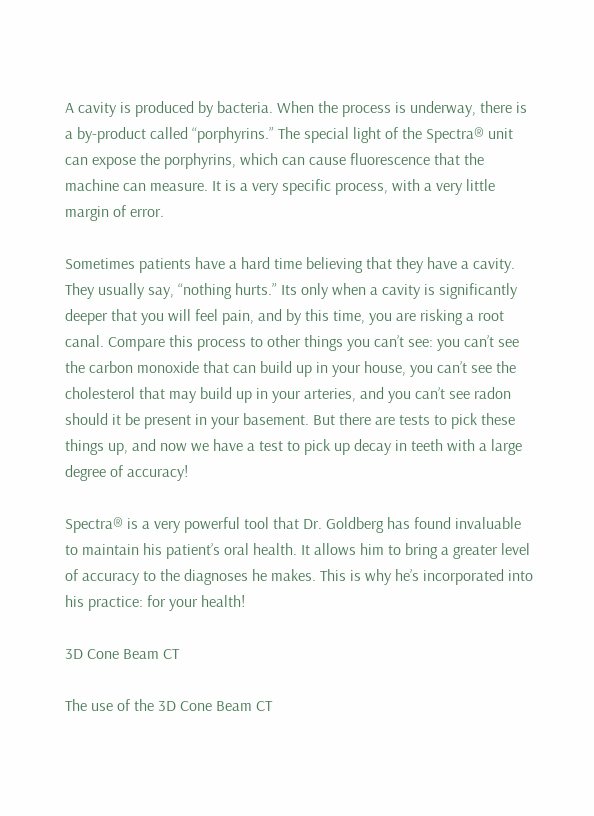A cavity is produced by bacteria. When the process is underway, there is a by-product called “porphyrins.” The special light of the Spectra® unit can expose the porphyrins, which can cause fluorescence that the machine can measure. It is a very specific process, with a very little margin of error.

Sometimes patients have a hard time believing that they have a cavity. They usually say, “nothing hurts.” Its only when a cavity is significantly deeper that you will feel pain, and by this time, you are risking a root canal. Compare this process to other things you can’t see: you can’t see the carbon monoxide that can build up in your house, you can’t see the cholesterol that may build up in your arteries, and you can’t see radon should it be present in your basement. But there are tests to pick these things up, and now we have a test to pick up decay in teeth with a large degree of accuracy!

Spectra® is a very powerful tool that Dr. Goldberg has found invaluable to maintain his patient’s oral health. It allows him to bring a greater level of accuracy to the diagnoses he makes. This is why he’s incorporated into his practice: for your health!

3D Cone Beam CT

The use of the 3D Cone Beam CT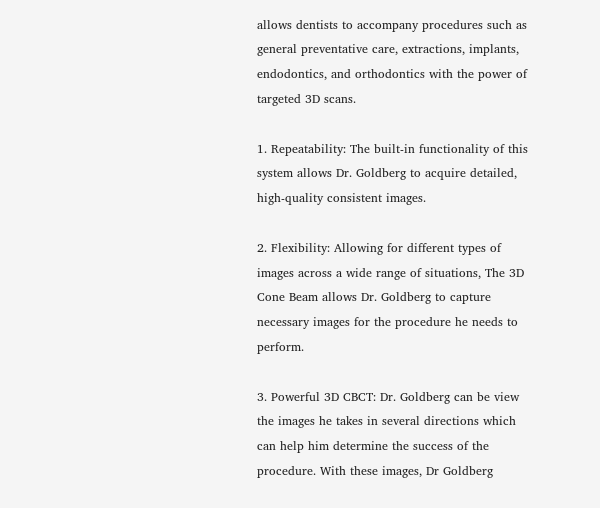allows dentists to accompany procedures such as general preventative care, extractions, implants, endodontics, and orthodontics with the power of targeted 3D scans.

1. Repeatability: The built-in functionality of this system allows Dr. Goldberg to acquire detailed, high-quality consistent images.

2. Flexibility: Allowing for different types of images across a wide range of situations, The 3D Cone Beam allows Dr. Goldberg to capture necessary images for the procedure he needs to perform.

3. Powerful 3D CBCT: Dr. Goldberg can be view the images he takes in several directions which can help him determine the success of the procedure. With these images, Dr Goldberg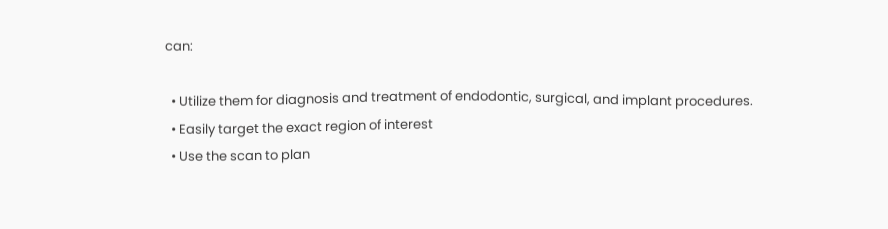can:

  • Utilize them for diagnosis and treatment of endodontic, surgical, and implant procedures.
  • Easily target the exact region of interest
  • Use the scan to plan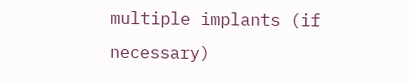multiple implants (if necessary)